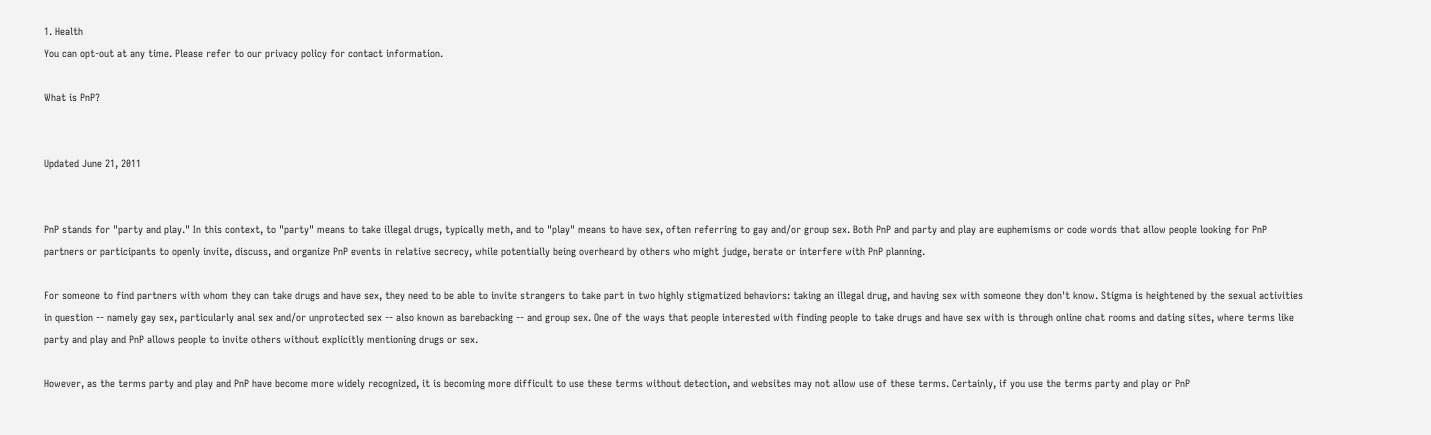1. Health
You can opt-out at any time. Please refer to our privacy policy for contact information.

What is PnP?


Updated June 21, 2011


PnP stands for "party and play." In this context, to "party" means to take illegal drugs, typically meth, and to "play" means to have sex, often referring to gay and/or group sex. Both PnP and party and play are euphemisms or code words that allow people looking for PnP partners or participants to openly invite, discuss, and organize PnP events in relative secrecy, while potentially being overheard by others who might judge, berate or interfere with PnP planning.

For someone to find partners with whom they can take drugs and have sex, they need to be able to invite strangers to take part in two highly stigmatized behaviors: taking an illegal drug, and having sex with someone they don't know. Stigma is heightened by the sexual activities in question -- namely gay sex, particularly anal sex and/or unprotected sex -- also known as barebacking -- and group sex. One of the ways that people interested with finding people to take drugs and have sex with is through online chat rooms and dating sites, where terms like party and play and PnP allows people to invite others without explicitly mentioning drugs or sex.

However, as the terms party and play and PnP have become more widely recognized, it is becoming more difficult to use these terms without detection, and websites may not allow use of these terms. Certainly, if you use the terms party and play or PnP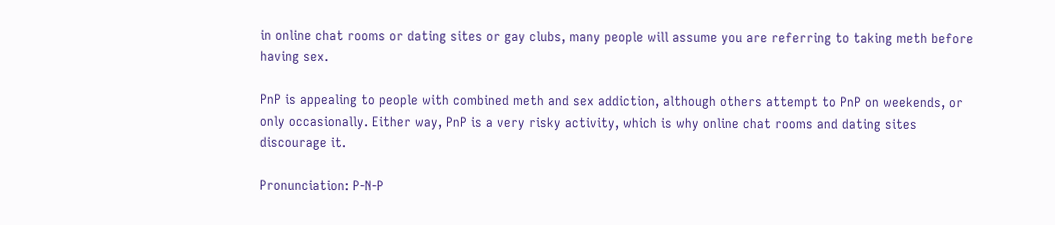in online chat rooms or dating sites or gay clubs, many people will assume you are referring to taking meth before having sex.

PnP is appealing to people with combined meth and sex addiction, although others attempt to PnP on weekends, or only occasionally. Either way, PnP is a very risky activity, which is why online chat rooms and dating sites discourage it.

Pronunciation: P-N-P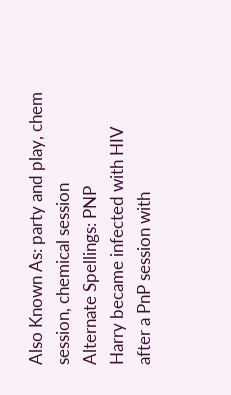Also Known As: party and play, chem session, chemical session
Alternate Spellings: PNP
Harry became infected with HIV after a PnP session with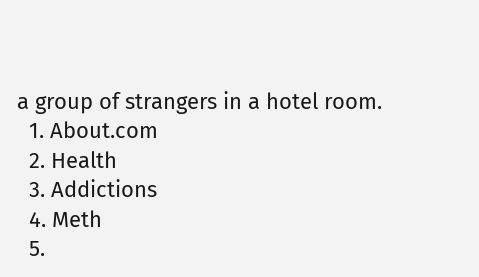a group of strangers in a hotel room.
  1. About.com
  2. Health
  3. Addictions
  4. Meth
  5.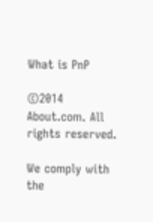What is PnP

©2014 About.com. All rights reserved.

We comply with the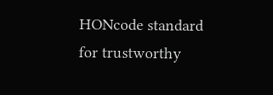HONcode standard
for trustworthy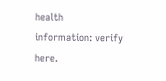health
information: verify here.